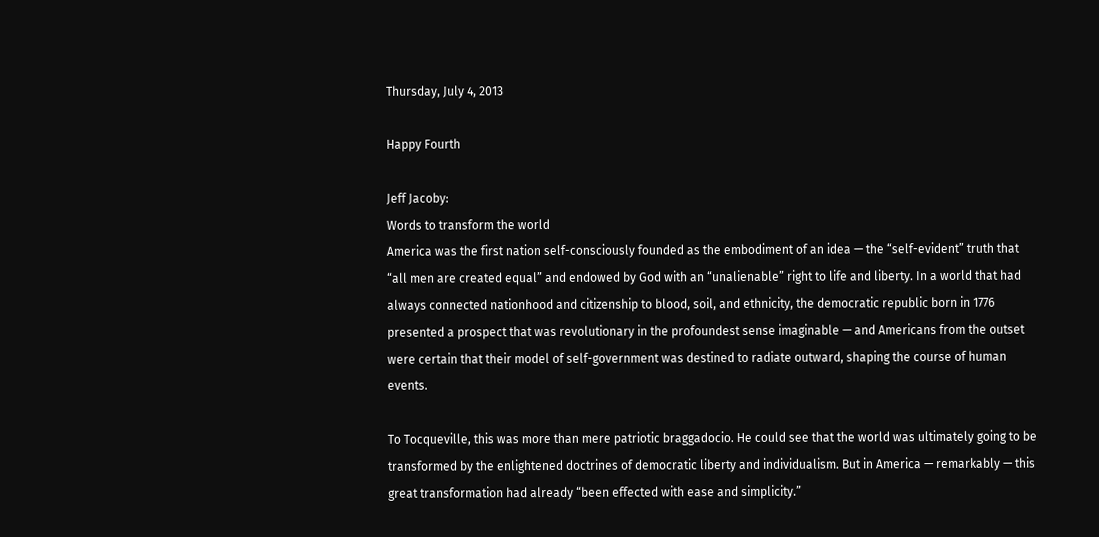Thursday, July 4, 2013

Happy Fourth

Jeff Jacoby:
Words to transform the world
America was the first nation self-consciously founded as the embodiment of an idea — the “self-evident” truth that “all men are created equal” and endowed by God with an “unalienable” right to life and liberty. In a world that had always connected nationhood and citizenship to blood, soil, and ethnicity, the democratic republic born in 1776 presented a prospect that was revolutionary in the profoundest sense imaginable — and Americans from the outset were certain that their model of self-government was destined to radiate outward, shaping the course of human events.

To Tocqueville, this was more than mere patriotic braggadocio. He could see that the world was ultimately going to be transformed by the enlightened doctrines of democratic liberty and individualism. But in America — remarkably — this great transformation had already “been effected with ease and simplicity.”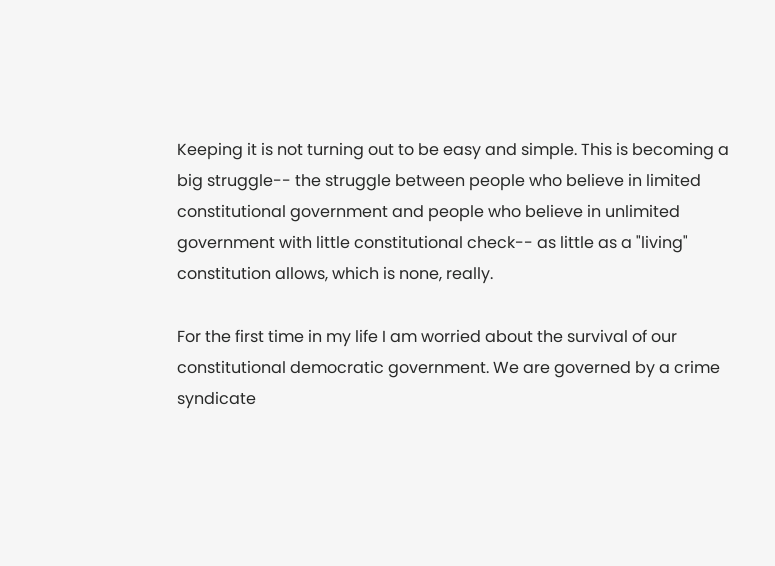Keeping it is not turning out to be easy and simple. This is becoming a big struggle-- the struggle between people who believe in limited constitutional government and people who believe in unlimited government with little constitutional check-- as little as a "living" constitution allows, which is none, really.

For the first time in my life I am worried about the survival of our constitutional democratic government. We are governed by a crime syndicate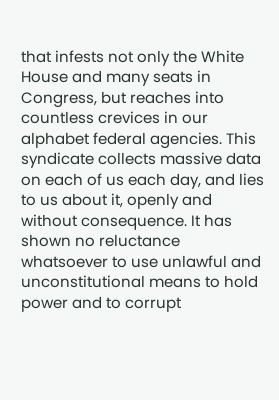that infests not only the White House and many seats in Congress, but reaches into countless crevices in our alphabet federal agencies. This syndicate collects massive data on each of us each day, and lies to us about it, openly and without consequence. It has shown no reluctance whatsoever to use unlawful and unconstitutional means to hold power and to corrupt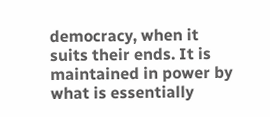democracy, when it suits their ends. It is maintained in power by what is essentially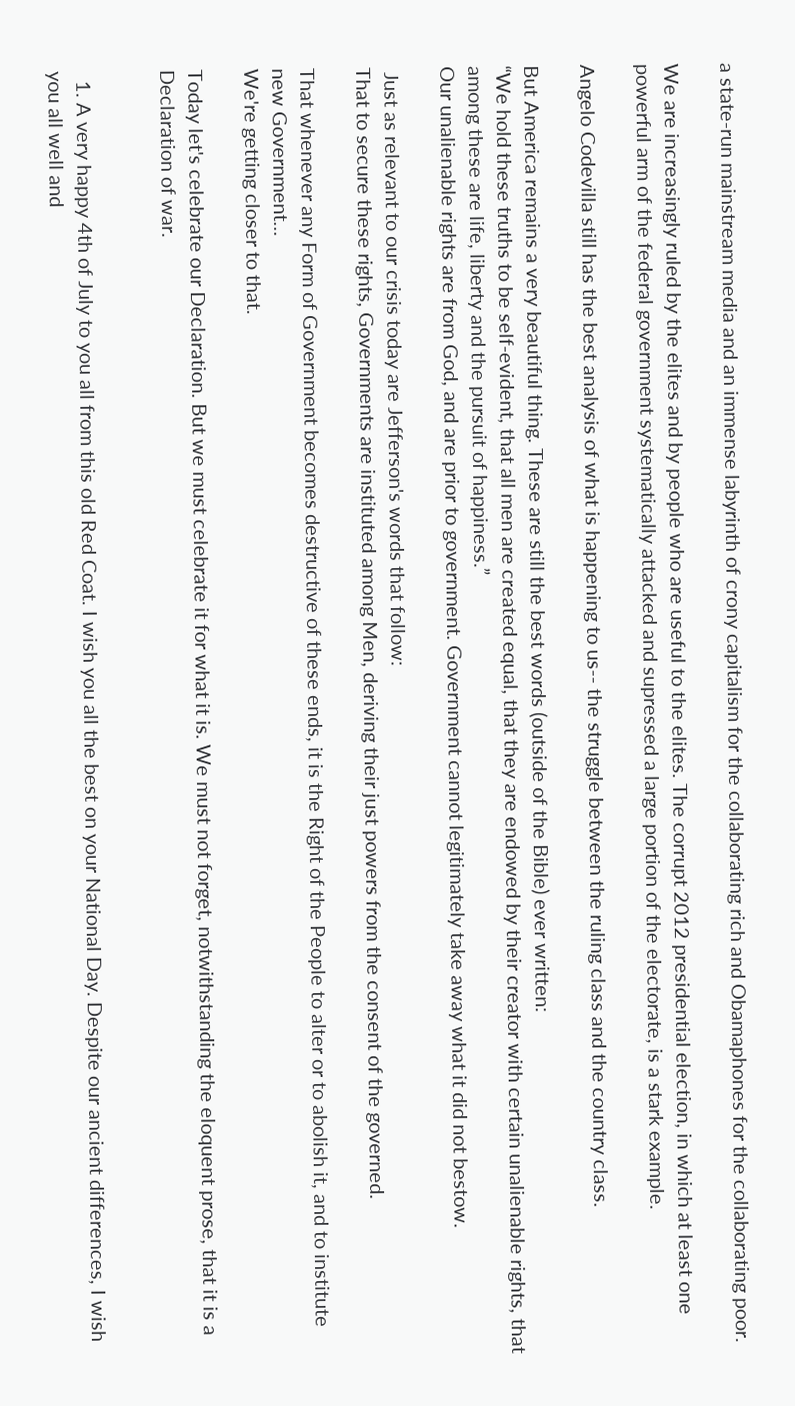a state-run mainstream media and an immense labyrinth of crony capitalism for the collaborating rich and Obamaphones for the collaborating poor.

We are increasingly ruled by the elites and by people who are useful to the elites. The corrupt 2012 presidential election, in which at least one powerful arm of the federal government systematically attacked and supressed a large portion of the electorate, is a stark example.

Angelo Codevilla still has the best analysis of what is happening to us-- the struggle between the ruling class and the country class.

But America remains a very beautiful thing. These are still the best words (outside of the Bible) ever written:
“We hold these truths to be self-evident, that all men are created equal, that they are endowed by their creator with certain unalienable rights, that among these are life, liberty and the pursuit of happiness.”
Our unalienable rights are from God, and are prior to government. Government cannot legitimately take away what it did not bestow.

 Just as relevant to our crisis today are Jefferson's words that follow:
That to secure these rights, Governments are instituted among Men, deriving their just powers from the consent of the governed.

That whenever any Form of Government becomes destructive of these ends, it is the Right of the People to alter or to abolish it, and to institute new Government...
We're getting closer to that.

Today let's celebrate our Declaration. But we must celebrate it for what it is. We must not forget, notwithstanding the eloquent prose, that it is a Declaration of war.


  1. A very happy 4th of July to you all from this old Red Coat. I wish you all the best on your National Day. Despite our ancient differences, I wish you all well and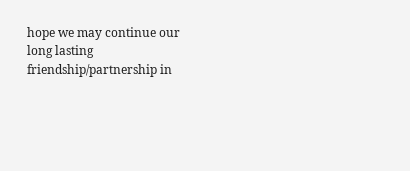hope we may continue our long lasting friendship/partnership in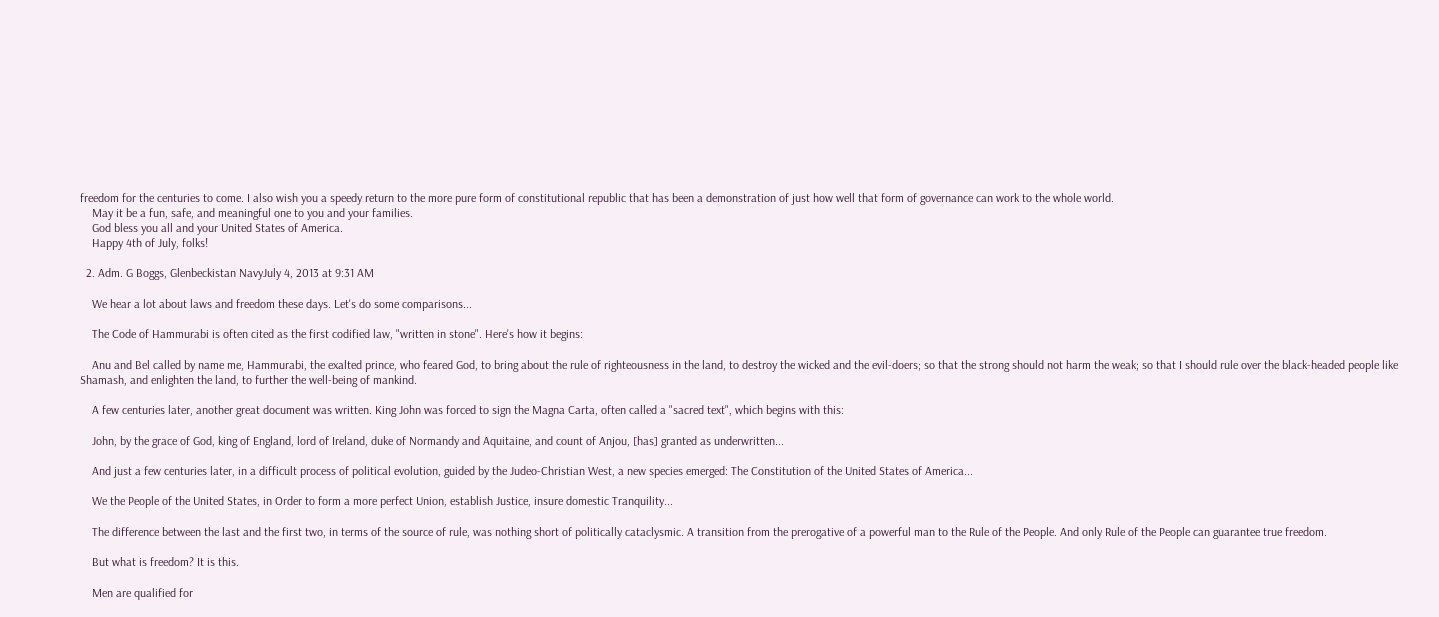freedom for the centuries to come. I also wish you a speedy return to the more pure form of constitutional republic that has been a demonstration of just how well that form of governance can work to the whole world.
    May it be a fun, safe, and meaningful one to you and your families.
    God bless you all and your United States of America.
    Happy 4th of July, folks!

  2. Adm. G Boggs, Glenbeckistan NavyJuly 4, 2013 at 9:31 AM

    We hear a lot about laws and freedom these days. Let's do some comparisons...

    The Code of Hammurabi is often cited as the first codified law, "written in stone". Here's how it begins:

    Anu and Bel called by name me, Hammurabi, the exalted prince, who feared God, to bring about the rule of righteousness in the land, to destroy the wicked and the evil-doers; so that the strong should not harm the weak; so that I should rule over the black-headed people like Shamash, and enlighten the land, to further the well-being of mankind.

    A few centuries later, another great document was written. King John was forced to sign the Magna Carta, often called a "sacred text", which begins with this:

    John, by the grace of God, king of England, lord of Ireland, duke of Normandy and Aquitaine, and count of Anjou, [has] granted as underwritten...

    And just a few centuries later, in a difficult process of political evolution, guided by the Judeo-Christian West, a new species emerged: The Constitution of the United States of America...

    We the People of the United States, in Order to form a more perfect Union, establish Justice, insure domestic Tranquility...

    The difference between the last and the first two, in terms of the source of rule, was nothing short of politically cataclysmic. A transition from the prerogative of a powerful man to the Rule of the People. And only Rule of the People can guarantee true freedom.

    But what is freedom? It is this.

    Men are qualified for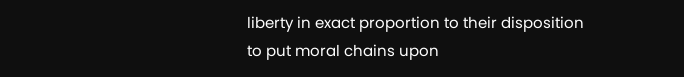liberty in exact proportion to their disposition to put moral chains upon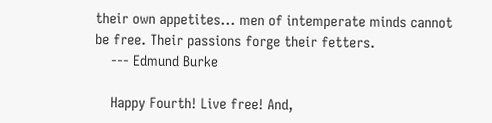their own appetites... men of intemperate minds cannot be free. Their passions forge their fetters.
    --- Edmund Burke

    Happy Fourth! Live free! And,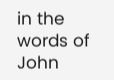in the words of John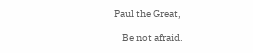Paul the Great,

    Be not afraid.